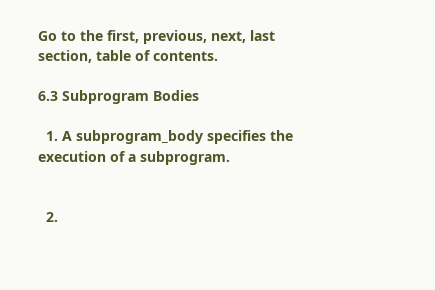Go to the first, previous, next, last section, table of contents.

6.3 Subprogram Bodies

  1. A subprogram_body specifies the execution of a subprogram.


  2.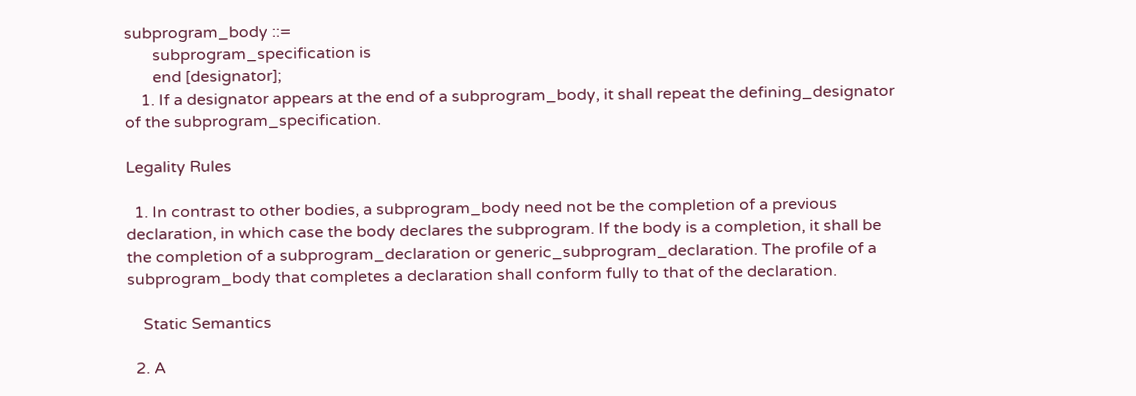subprogram_body ::=
       subprogram_specification is
       end [designator];
    1. If a designator appears at the end of a subprogram_body, it shall repeat the defining_designator of the subprogram_specification.

Legality Rules

  1. In contrast to other bodies, a subprogram_body need not be the completion of a previous declaration, in which case the body declares the subprogram. If the body is a completion, it shall be the completion of a subprogram_declaration or generic_subprogram_declaration. The profile of a subprogram_body that completes a declaration shall conform fully to that of the declaration.

    Static Semantics

  2. A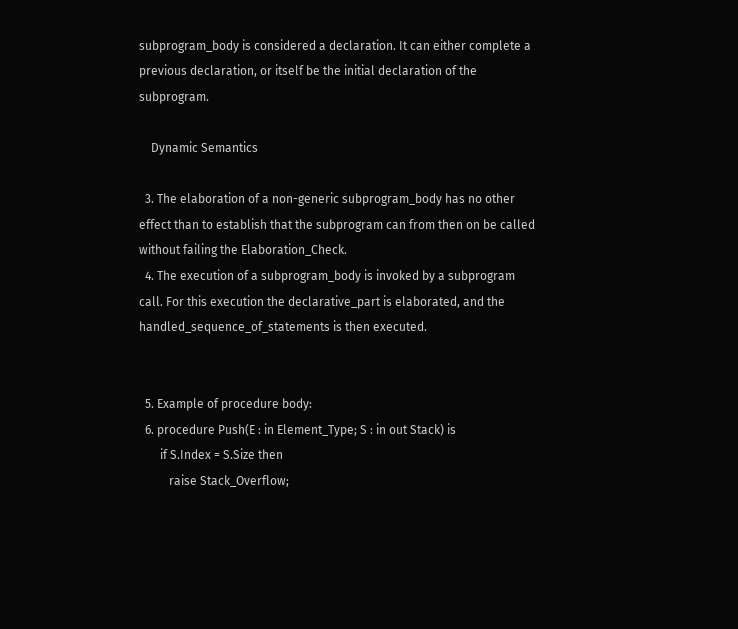subprogram_body is considered a declaration. It can either complete a previous declaration, or itself be the initial declaration of the subprogram.

    Dynamic Semantics

  3. The elaboration of a non-generic subprogram_body has no other effect than to establish that the subprogram can from then on be called without failing the Elaboration_Check.
  4. The execution of a subprogram_body is invoked by a subprogram call. For this execution the declarative_part is elaborated, and the handled_sequence_of_statements is then executed.


  5. Example of procedure body:
  6. procedure Push(E : in Element_Type; S : in out Stack) is
       if S.Index = S.Size then
          raise Stack_Overflow;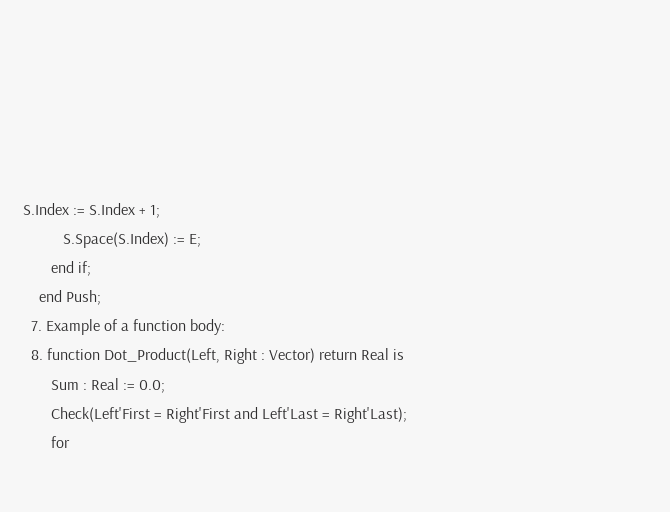S.Index := S.Index + 1;
          S.Space(S.Index) := E;
       end if;
    end Push;
  7. Example of a function body:
  8. function Dot_Product(Left, Right : Vector) return Real is
       Sum : Real := 0.0;
       Check(Left'First = Right'First and Left'Last = Right'Last);
       for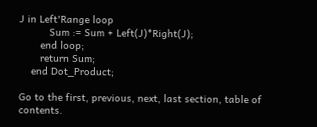J in Left'Range loop
          Sum := Sum + Left(J)*Right(J);
       end loop;
       return Sum;
    end Dot_Product;

Go to the first, previous, next, last section, table of contents.